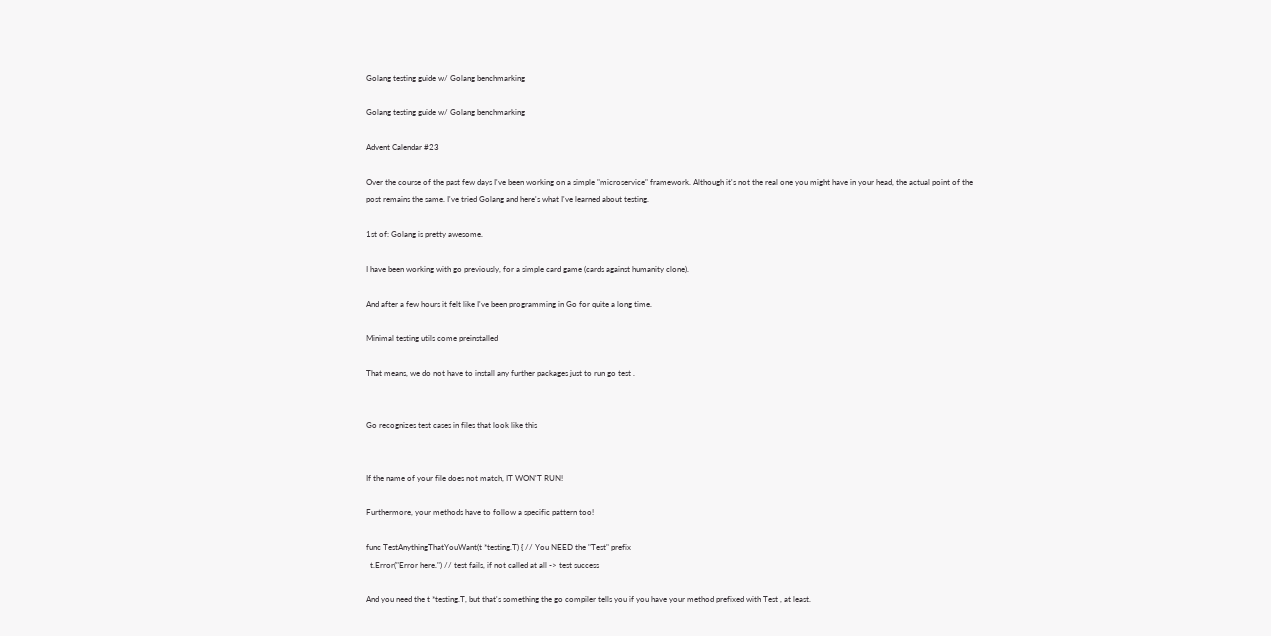Golang testing guide w/ Golang benchmarking

Golang testing guide w/ Golang benchmarking

Advent Calendar #23

Over the course of the past few days I've been working on a simple "microservice" framework. Although it's not the real one you might have in your head, the actual point of the post remains the same. I've tried Golang and here's what I've learned about testing.

1st of: Golang is pretty awesome.

I have been working with go previously, for a simple card game (cards against humanity clone).

And after a few hours it felt like I've been programming in Go for quite a long time.

Minimal testing utils come preinstalled

That means, we do not have to install any further packages just to run go test .


Go recognizes test cases in files that look like this


If the name of your file does not match, IT WON'T RUN!

Furthermore, your methods have to follow a specific pattern too!

func TestAnythingThatYouWant(t *testing.T) { // You NEED the "Test" prefix
  t.Error("Error here.") // test fails, if not called at all -> test success

And you need the t *testing.T, but that's something the go compiler tells you if you have your method prefixed with Test , at least.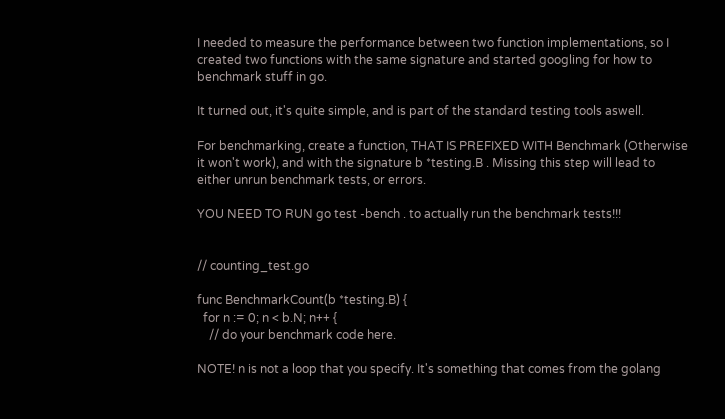I needed to measure the performance between two function implementations, so I created two functions with the same signature and started googling for how to benchmark stuff in go.

It turned out, it's quite simple, and is part of the standard testing tools aswell.

For benchmarking, create a function, THAT IS PREFIXED WITH Benchmark (Otherwise it won't work), and with the signature b *testing.B . Missing this step will lead to either unrun benchmark tests, or errors.

YOU NEED TO RUN go test -bench . to actually run the benchmark tests!!!


// counting_test.go

func BenchmarkCount(b *testing.B) {
  for n := 0; n < b.N; n++ {
    // do your benchmark code here.

NOTE! n is not a loop that you specify. It's something that comes from the golang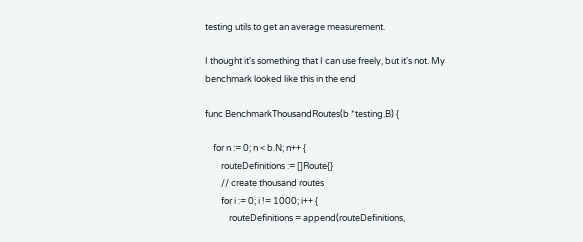testing utils to get an average measurement.

I thought it's something that I can use freely, but it's not. My benchmark looked like this in the end

func BenchmarkThousandRoutes(b *testing.B) {

    for n := 0; n < b.N; n++ {
        routeDefinitions := []Route{}
        // create thousand routes
        for i := 0; i != 1000; i++ {
            routeDefinitions = append(routeDefinitions,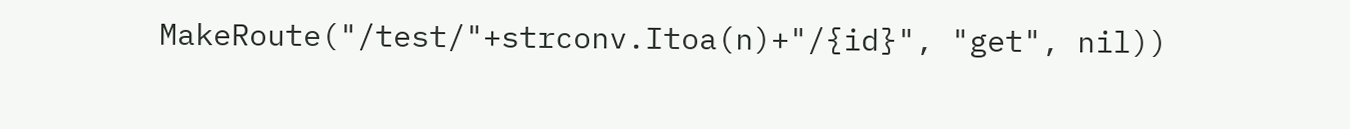MakeRoute("/test/"+strconv.Itoa(n)+"/{id}", "get", nil))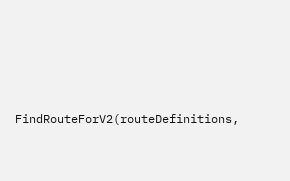FindRouteForV2(routeDefinitions,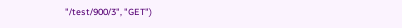"/test/900/3", "GET")